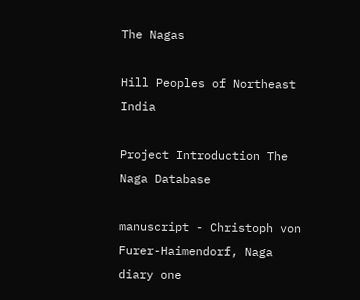The Nagas

Hill Peoples of Northeast India

Project Introduction The Naga Database

manuscript - Christoph von Furer-Haimendorf, Naga diary one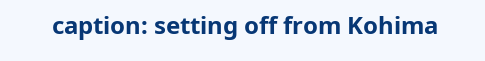caption: setting off from Kohima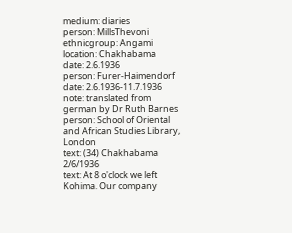medium: diaries
person: MillsThevoni
ethnicgroup: Angami
location: Chakhabama
date: 2.6.1936
person: Furer-Haimendorf
date: 2.6.1936-11.7.1936
note: translated from german by Dr Ruth Barnes
person: School of Oriental and African Studies Library, London
text: (34) Chakhabama 2/6/1936
text: At 8 o'clock we left Kohima. Our company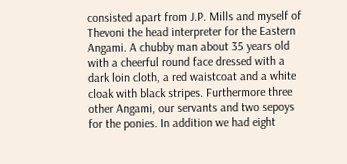consisted apart from J.P. Mills and myself of Thevoni the head interpreter for the Eastern Angami. A chubby man about 35 years old with a cheerful round face dressed with a dark loin cloth, a red waistcoat and a white cloak with black stripes. Furthermore three other Angami, our servants and two sepoys for the ponies. In addition we had eight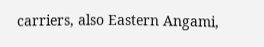carriers, also Eastern Angami,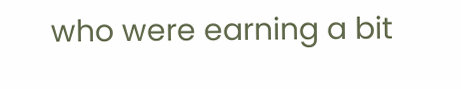who were earning a bit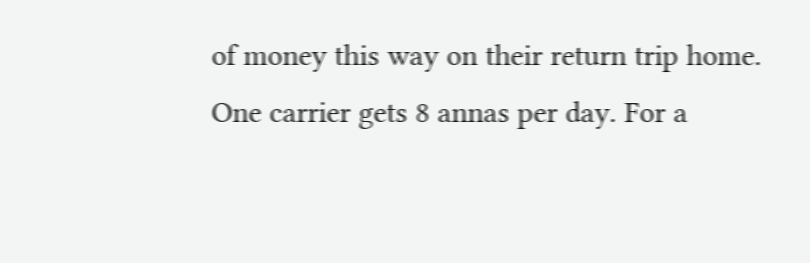of money this way on their return trip home. One carrier gets 8 annas per day. For a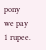pony we pay 1 rupee.